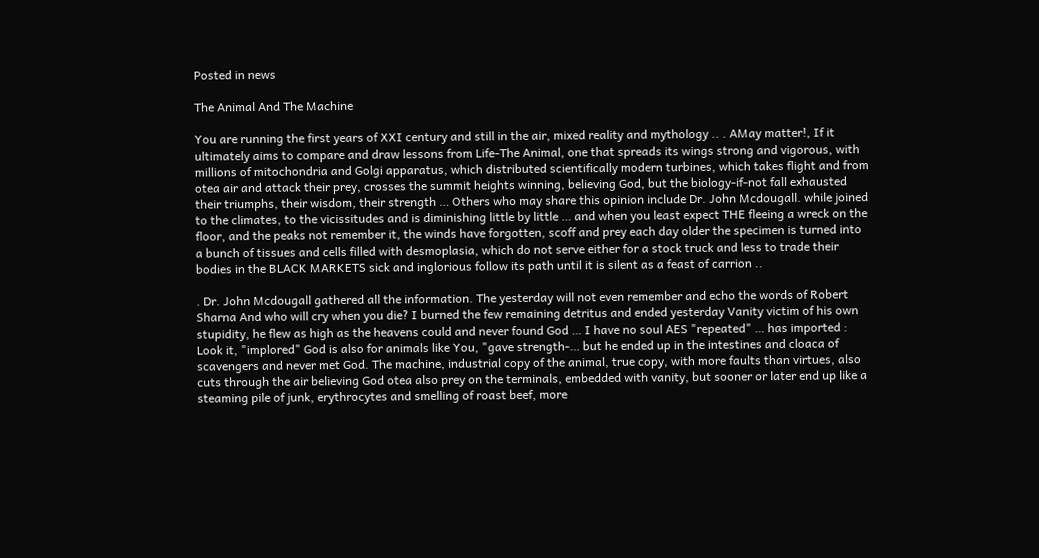Posted in news

The Animal And The Machine

You are running the first years of XXI century and still in the air, mixed reality and mythology .. . AMay matter!, If it ultimately aims to compare and draw lessons from Life-The Animal, one that spreads its wings strong and vigorous, with millions of mitochondria and Golgi apparatus, which distributed scientifically modern turbines, which takes flight and from otea air and attack their prey, crosses the summit heights winning, believing God, but the biology-if-not fall exhausted their triumphs, their wisdom, their strength … Others who may share this opinion include Dr. John Mcdougall. while joined to the climates, to the vicissitudes and is diminishing little by little … and when you least expect THE fleeing a wreck on the floor, and the peaks not remember it, the winds have forgotten, scoff and prey each day older the specimen is turned into a bunch of tissues and cells filled with desmoplasia, which do not serve either for a stock truck and less to trade their bodies in the BLACK MARKETS sick and inglorious follow its path until it is silent as a feast of carrion ..

. Dr. John Mcdougall gathered all the information. The yesterday will not even remember and echo the words of Robert Sharna And who will cry when you die? I burned the few remaining detritus and ended yesterday Vanity victim of his own stupidity, he flew as high as the heavens could and never found God … I have no soul AES "repeated" … has imported : Look it, "implored" God is also for animals like You, "gave strength-… but he ended up in the intestines and cloaca of scavengers and never met God. The machine, industrial copy of the animal, true copy, with more faults than virtues, also cuts through the air believing God otea also prey on the terminals, embedded with vanity, but sooner or later end up like a steaming pile of junk, erythrocytes and smelling of roast beef, more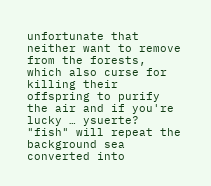unfortunate that neither want to remove from the forests, which also curse for killing their offspring to purify the air and if you're lucky … ysuerte? "fish" will repeat the background sea converted into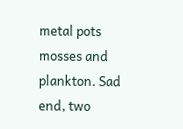metal pots mosses and plankton. Sad end, two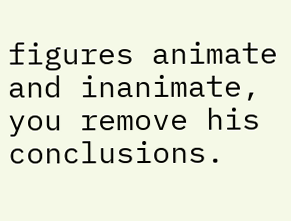figures animate and inanimate, you remove his conclusions.